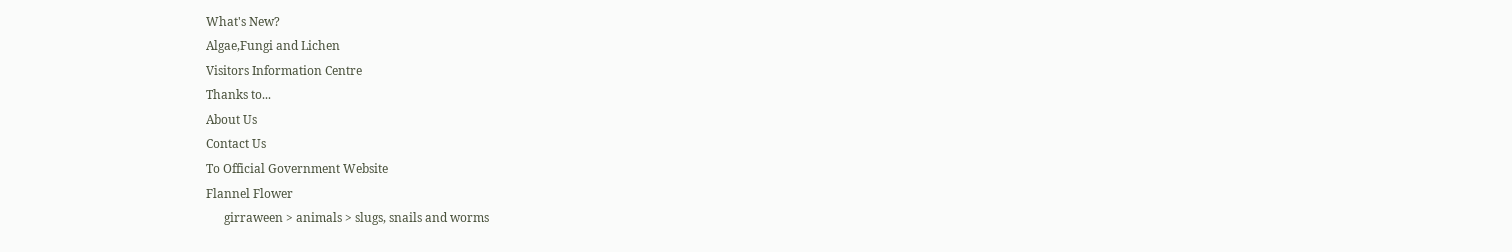What's New?
Algae,Fungi and Lichen
Visitors Information Centre
Thanks to...
About Us
Contact Us
To Official Government Website
Flannel Flower
      girraween > animals > slugs, snails and worms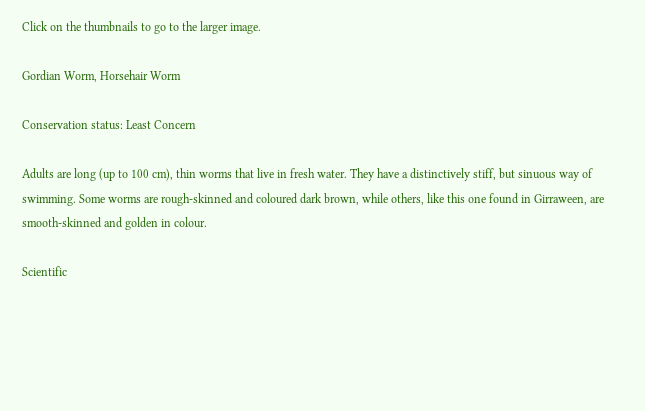Click on the thumbnails to go to the larger image.

Gordian Worm, Horsehair Worm

Conservation status: Least Concern

Adults are long (up to 100 cm), thin worms that live in fresh water. They have a distinctively stiff, but sinuous way of swimming. Some worms are rough-skinned and coloured dark brown, while others, like this one found in Girraween, are smooth-skinned and golden in colour.

Scientific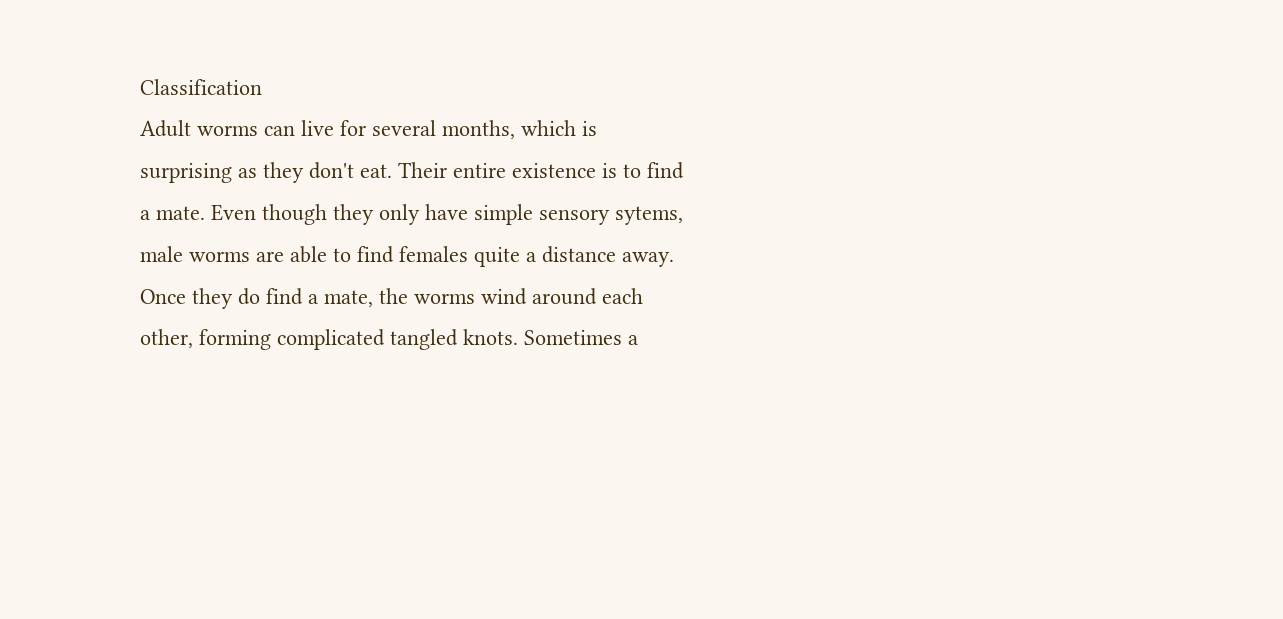Classification
Adult worms can live for several months, which is surprising as they don't eat. Their entire existence is to find a mate. Even though they only have simple sensory sytems, male worms are able to find females quite a distance away. Once they do find a mate, the worms wind around each other, forming complicated tangled knots. Sometimes a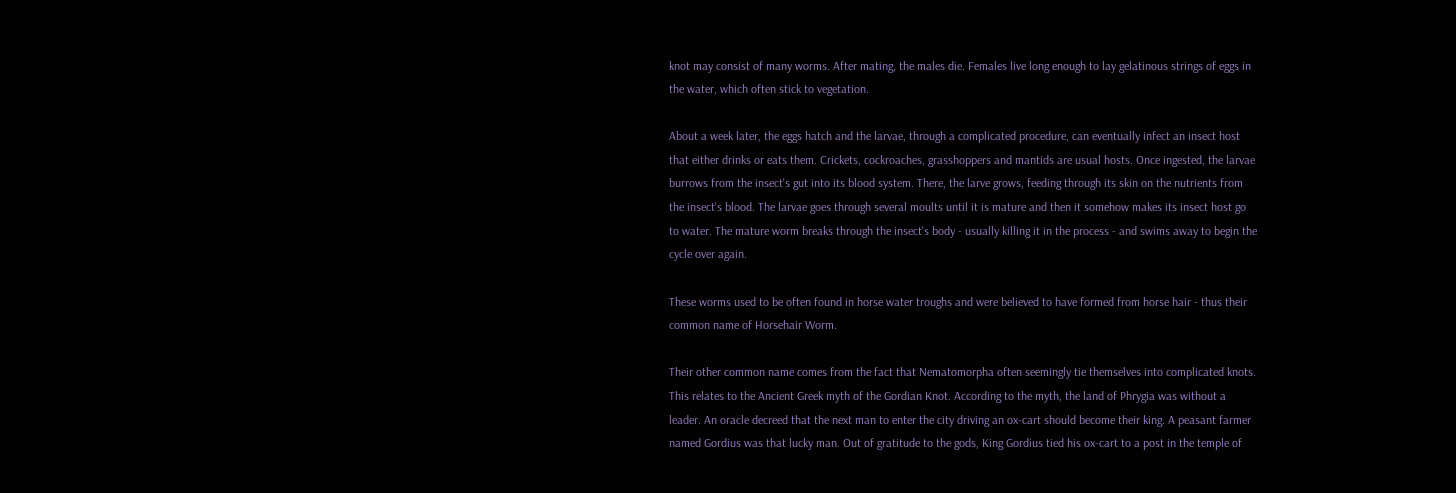knot may consist of many worms. After mating, the males die. Females live long enough to lay gelatinous strings of eggs in the water, which often stick to vegetation.

About a week later, the eggs hatch and the larvae, through a complicated procedure, can eventually infect an insect host that either drinks or eats them. Crickets, cockroaches, grasshoppers and mantids are usual hosts. Once ingested, the larvae burrows from the insect's gut into its blood system. There, the larve grows, feeding through its skin on the nutrients from the insect's blood. The larvae goes through several moults until it is mature and then it somehow makes its insect host go to water. The mature worm breaks through the insect's body - usually killing it in the process - and swims away to begin the cycle over again.

These worms used to be often found in horse water troughs and were believed to have formed from horse hair - thus their common name of Horsehair Worm.

Their other common name comes from the fact that Nematomorpha often seemingly tie themselves into complicated knots. This relates to the Ancient Greek myth of the Gordian Knot. According to the myth, the land of Phrygia was without a leader. An oracle decreed that the next man to enter the city driving an ox-cart should become their king. A peasant farmer named Gordius was that lucky man. Out of gratitude to the gods, King Gordius tied his ox-cart to a post in the temple of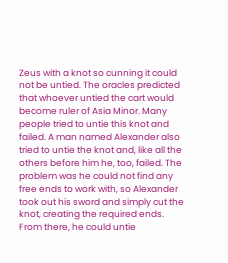Zeus with a knot so cunning it could not be untied. The oracles predicted that whoever untied the cart would become ruler of Asia Minor. Many people tried to untie this knot and failed. A man named Alexander also tried to untie the knot and, like all the others before him he, too, failed. The problem was he could not find any free ends to work with, so Alexander took out his sword and simply cut the knot, creating the required ends. From there, he could untie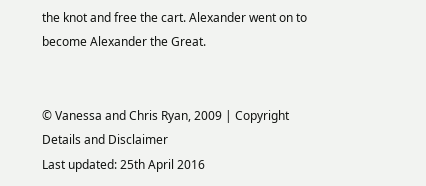the knot and free the cart. Alexander went on to become Alexander the Great.


© Vanessa and Chris Ryan, 2009 | Copyright Details and Disclaimer
Last updated: 25th April 2016